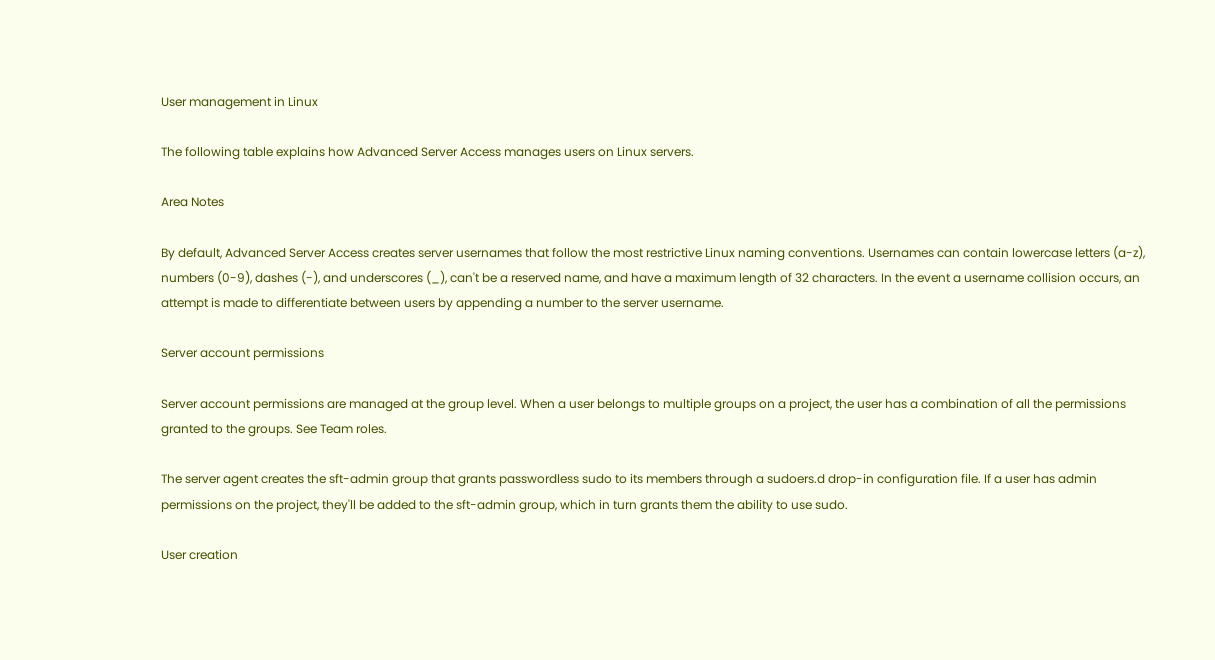User management in Linux

The following table explains how Advanced Server Access manages users on Linux servers.

Area Notes

By default, Advanced Server Access creates server usernames that follow the most restrictive Linux naming conventions. Usernames can contain lowercase letters (a-z), numbers (0-9), dashes (-), and underscores (_), can't be a reserved name, and have a maximum length of 32 characters. In the event a username collision occurs, an attempt is made to differentiate between users by appending a number to the server username.

Server account permissions

Server account permissions are managed at the group level. When a user belongs to multiple groups on a project, the user has a combination of all the permissions granted to the groups. See Team roles.

The server agent creates the sft-admin group that grants passwordless sudo to its members through a sudoers.d drop-in configuration file. If a user has admin permissions on the project, they'll be added to the sft-admin group, which in turn grants them the ability to use sudo.

User creation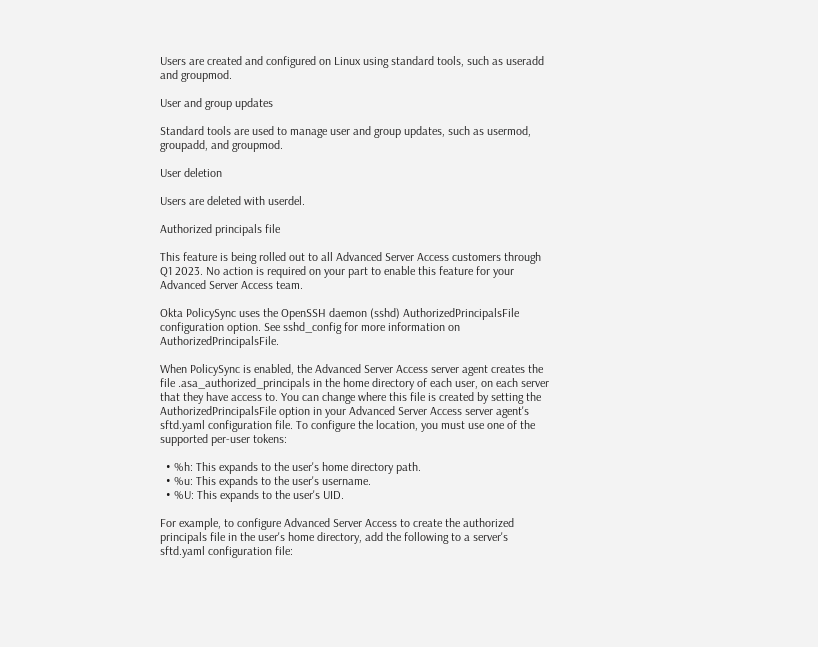Users are created and configured on Linux using standard tools, such as useradd and groupmod.

User and group updates

Standard tools are used to manage user and group updates, such as usermod, groupadd, and groupmod.

User deletion

Users are deleted with userdel.

Authorized principals file

This feature is being rolled out to all Advanced Server Access customers through Q1 2023. No action is required on your part to enable this feature for your Advanced Server Access team.

Okta PolicySync uses the OpenSSH daemon (sshd) AuthorizedPrincipalsFile configuration option. See sshd_config for more information on AuthorizedPrincipalsFile.

When PolicySync is enabled, the Advanced Server Access server agent creates the file .asa_authorized_principals in the home directory of each user, on each server that they have access to. You can change where this file is created by setting the AuthorizedPrincipalsFile option in your Advanced Server Access server agent's sftd.yaml configuration file. To configure the location, you must use one of the supported per-user tokens:

  • %h: This expands to the user's home directory path.
  • %u: This expands to the user's username.
  • %U: This expands to the user's UID.

For example, to configure Advanced Server Access to create the authorized principals file in the user's home directory, add the following to a server's sftd.yaml configuration file: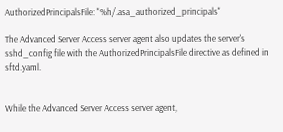AuthorizedPrincipalsFile: "%h/.asa_authorized_principals"

The Advanced Server Access server agent also updates the server's sshd_config file with the AuthorizedPrincipalsFile directive as defined in sftd.yaml.


While the Advanced Server Access server agent,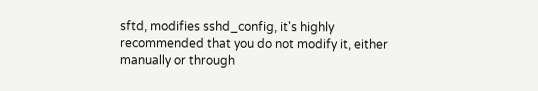sftd, modifies sshd_config, it's highly recommended that you do not modify it, either manually or through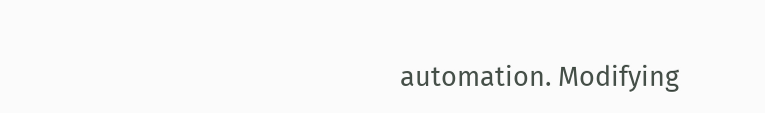automation. Modifying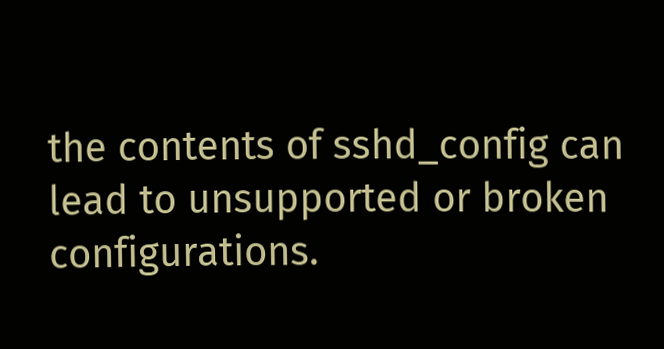the contents of sshd_config can lead to unsupported or broken configurations.